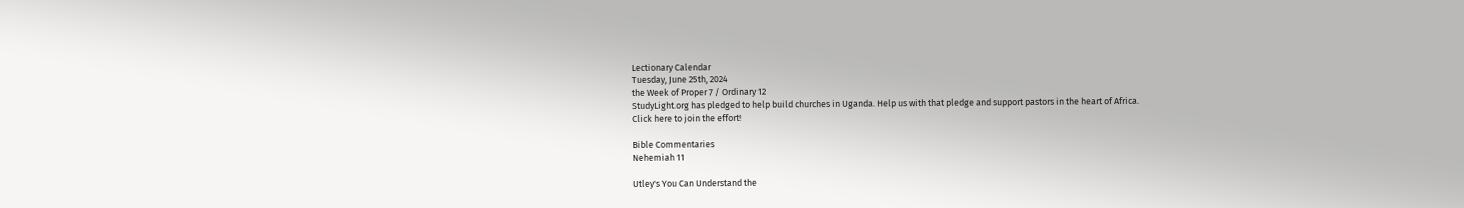Lectionary Calendar
Tuesday, June 25th, 2024
the Week of Proper 7 / Ordinary 12
StudyLight.org has pledged to help build churches in Uganda. Help us with that pledge and support pastors in the heart of Africa.
Click here to join the effort!

Bible Commentaries
Nehemiah 11

Utley's You Can Understand the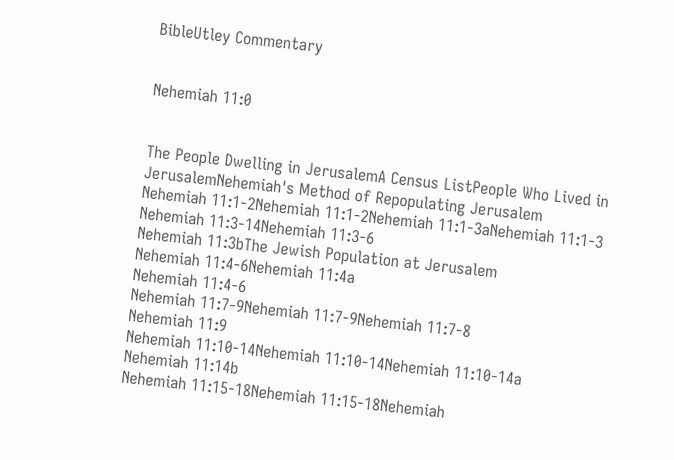BibleUtley Commentary


Nehemiah 11:0


The People Dwelling in JerusalemA Census ListPeople Who Lived in JerusalemNehemiah's Method of Repopulating Jerusalem
Nehemiah 11:1-2Nehemiah 11:1-2Nehemiah 11:1-3aNehemiah 11:1-3
Nehemiah 11:3-14Nehemiah 11:3-6
Nehemiah 11:3bThe Jewish Population at Jerusalem
Nehemiah 11:4-6Nehemiah 11:4a
Nehemiah 11:4-6
Nehemiah 11:7-9Nehemiah 11:7-9Nehemiah 11:7-8
Nehemiah 11:9
Nehemiah 11:10-14Nehemiah 11:10-14Nehemiah 11:10-14a
Nehemiah 11:14b
Nehemiah 11:15-18Nehemiah 11:15-18Nehemiah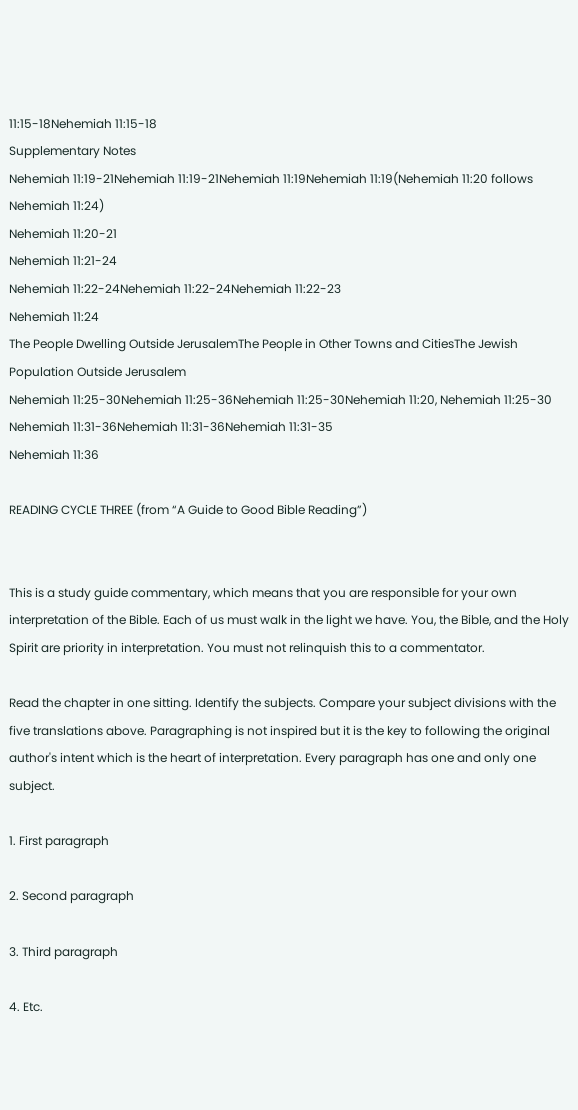11:15-18Nehemiah 11:15-18
Supplementary Notes
Nehemiah 11:19-21Nehemiah 11:19-21Nehemiah 11:19Nehemiah 11:19(Nehemiah 11:20 follows Nehemiah 11:24)
Nehemiah 11:20-21
Nehemiah 11:21-24
Nehemiah 11:22-24Nehemiah 11:22-24Nehemiah 11:22-23
Nehemiah 11:24
The People Dwelling Outside JerusalemThe People in Other Towns and CitiesThe Jewish Population Outside Jerusalem
Nehemiah 11:25-30Nehemiah 11:25-36Nehemiah 11:25-30Nehemiah 11:20, Nehemiah 11:25-30
Nehemiah 11:31-36Nehemiah 11:31-36Nehemiah 11:31-35
Nehemiah 11:36

READING CYCLE THREE (from “A Guide to Good Bible Reading”)


This is a study guide commentary, which means that you are responsible for your own interpretation of the Bible. Each of us must walk in the light we have. You, the Bible, and the Holy Spirit are priority in interpretation. You must not relinquish this to a commentator.

Read the chapter in one sitting. Identify the subjects. Compare your subject divisions with the five translations above. Paragraphing is not inspired but it is the key to following the original author's intent which is the heart of interpretation. Every paragraph has one and only one subject.

1. First paragraph

2. Second paragraph

3. Third paragraph

4. Etc.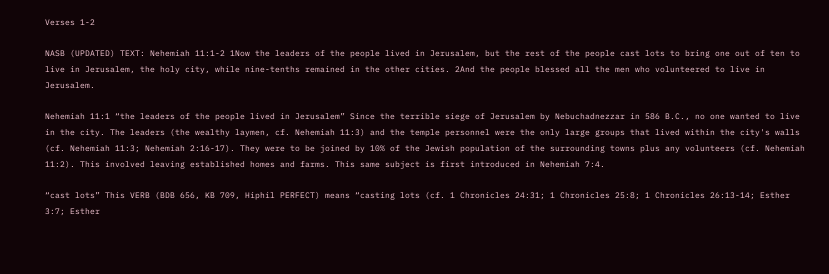Verses 1-2

NASB (UPDATED) TEXT: Nehemiah 11:1-2 1Now the leaders of the people lived in Jerusalem, but the rest of the people cast lots to bring one out of ten to live in Jerusalem, the holy city, while nine-tenths remained in the other cities. 2And the people blessed all the men who volunteered to live in Jerusalem.

Nehemiah 11:1 “the leaders of the people lived in Jerusalem” Since the terrible siege of Jerusalem by Nebuchadnezzar in 586 B.C., no one wanted to live in the city. The leaders (the wealthy laymen, cf. Nehemiah 11:3) and the temple personnel were the only large groups that lived within the city's walls (cf. Nehemiah 11:3; Nehemiah 2:16-17). They were to be joined by 10% of the Jewish population of the surrounding towns plus any volunteers (cf. Nehemiah 11:2). This involved leaving established homes and farms. This same subject is first introduced in Nehemiah 7:4.

“cast lots” This VERB (BDB 656, KB 709, Hiphil PERFECT) means “casting lots (cf. 1 Chronicles 24:31; 1 Chronicles 25:8; 1 Chronicles 26:13-14; Esther 3:7; Esther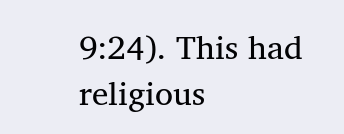9:24). This had religious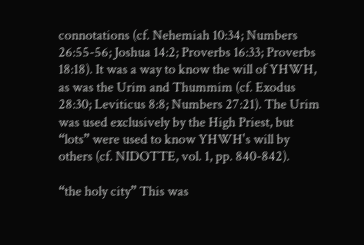connotations (cf. Nehemiah 10:34; Numbers 26:55-56; Joshua 14:2; Proverbs 16:33; Proverbs 18:18). It was a way to know the will of YHWH, as was the Urim and Thummim (cf. Exodus 28:30; Leviticus 8:8; Numbers 27:21). The Urim was used exclusively by the High Priest, but “lots” were used to know YHWH's will by others (cf. NIDOTTE, vol. 1, pp. 840-842).

“the holy city” This was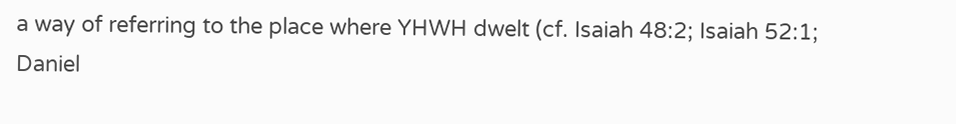a way of referring to the place where YHWH dwelt (cf. Isaiah 48:2; Isaiah 52:1; Daniel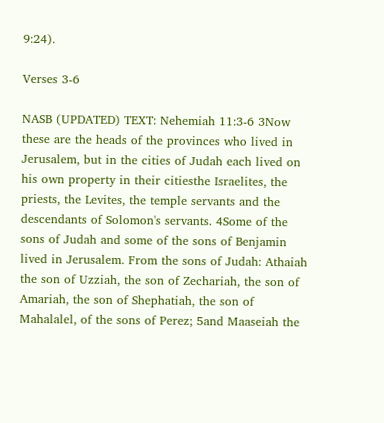9:24).

Verses 3-6

NASB (UPDATED) TEXT: Nehemiah 11:3-6 3Now these are the heads of the provinces who lived in Jerusalem, but in the cities of Judah each lived on his own property in their citiesthe Israelites, the priests, the Levites, the temple servants and the descendants of Solomon's servants. 4Some of the sons of Judah and some of the sons of Benjamin lived in Jerusalem. From the sons of Judah: Athaiah the son of Uzziah, the son of Zechariah, the son of Amariah, the son of Shephatiah, the son of Mahalalel, of the sons of Perez; 5and Maaseiah the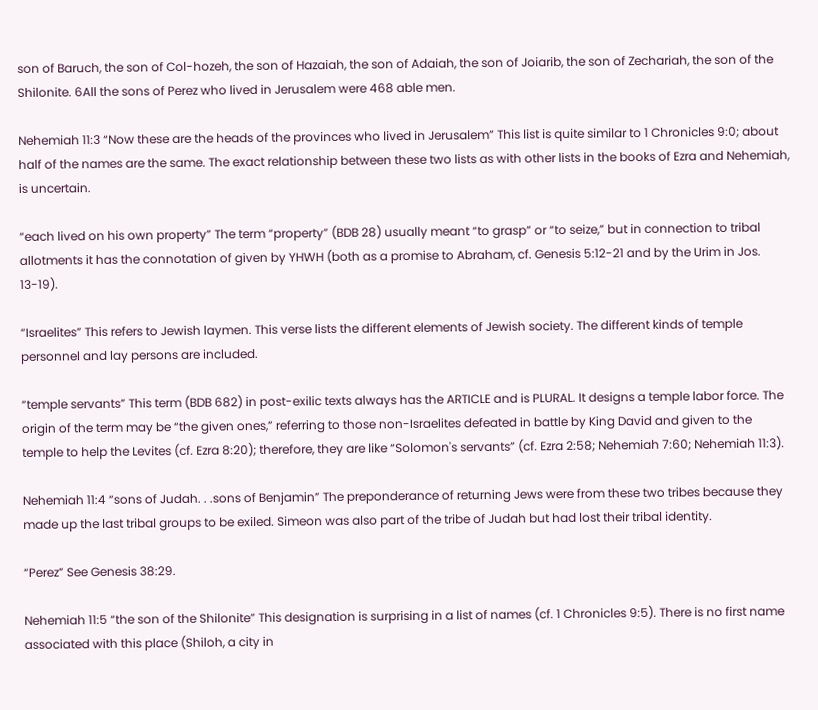son of Baruch, the son of Col-hozeh, the son of Hazaiah, the son of Adaiah, the son of Joiarib, the son of Zechariah, the son of the Shilonite. 6All the sons of Perez who lived in Jerusalem were 468 able men.

Nehemiah 11:3 “Now these are the heads of the provinces who lived in Jerusalem” This list is quite similar to 1 Chronicles 9:0; about half of the names are the same. The exact relationship between these two lists as with other lists in the books of Ezra and Nehemiah, is uncertain.

“each lived on his own property” The term “property” (BDB 28) usually meant “to grasp” or “to seize,” but in connection to tribal allotments it has the connotation of given by YHWH (both as a promise to Abraham, cf. Genesis 5:12-21 and by the Urim in Jos. 13-19).

“Israelites” This refers to Jewish laymen. This verse lists the different elements of Jewish society. The different kinds of temple personnel and lay persons are included.

“temple servants” This term (BDB 682) in post-exilic texts always has the ARTICLE and is PLURAL. It designs a temple labor force. The origin of the term may be “the given ones,” referring to those non-Israelites defeated in battle by King David and given to the temple to help the Levites (cf. Ezra 8:20); therefore, they are like “Solomon's servants” (cf. Ezra 2:58; Nehemiah 7:60; Nehemiah 11:3).

Nehemiah 11:4 “sons of Judah. . .sons of Benjamin” The preponderance of returning Jews were from these two tribes because they made up the last tribal groups to be exiled. Simeon was also part of the tribe of Judah but had lost their tribal identity.

“Perez” See Genesis 38:29.

Nehemiah 11:5 “the son of the Shilonite” This designation is surprising in a list of names (cf. 1 Chronicles 9:5). There is no first name associated with this place (Shiloh, a city in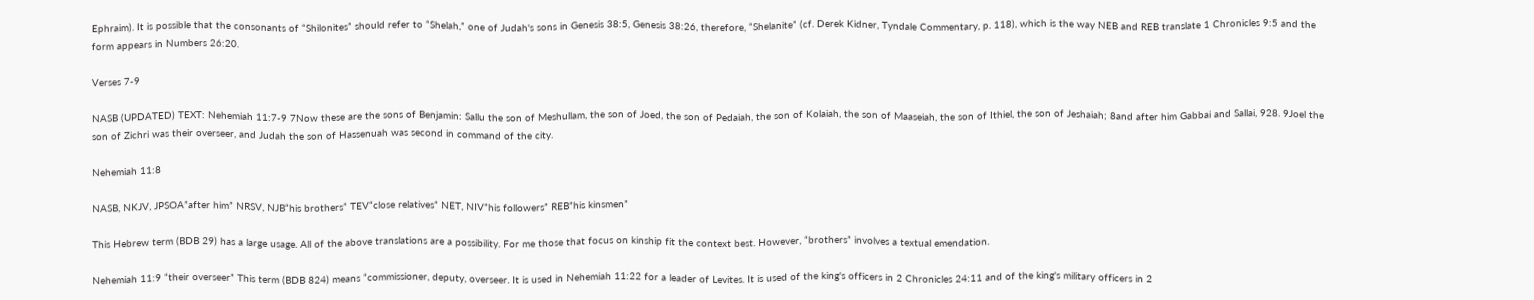Ephraim). It is possible that the consonants of “Shilonites” should refer to “Shelah,” one of Judah's sons in Genesis 38:5, Genesis 38:26, therefore, “Shelanite” (cf. Derek Kidner, Tyndale Commentary, p. 118), which is the way NEB and REB translate 1 Chronicles 9:5 and the form appears in Numbers 26:20.

Verses 7-9

NASB (UPDATED) TEXT: Nehemiah 11:7-9 7Now these are the sons of Benjamin: Sallu the son of Meshullam, the son of Joed, the son of Pedaiah, the son of Kolaiah, the son of Maaseiah, the son of Ithiel, the son of Jeshaiah; 8and after him Gabbai and Sallai, 928. 9Joel the son of Zichri was their overseer, and Judah the son of Hassenuah was second in command of the city.

Nehemiah 11:8

NASB, NKJV, JPSOA”after him” NRSV, NJB“his brothers” TEV“close relatives” NET, NIV”his followers” REB”his kinsmen”

This Hebrew term (BDB 29) has a large usage. All of the above translations are a possibility. For me those that focus on kinship fit the context best. However, “brothers” involves a textual emendation.

Nehemiah 11:9 “their overseer” This term (BDB 824) means “commissioner, deputy, overseer. It is used in Nehemiah 11:22 for a leader of Levites. It is used of the king's officers in 2 Chronicles 24:11 and of the king's military officers in 2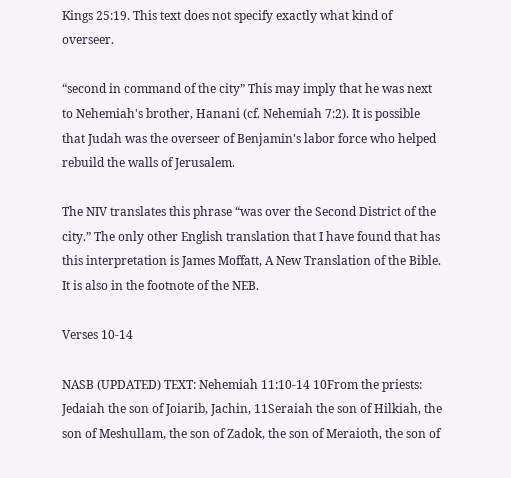Kings 25:19. This text does not specify exactly what kind of overseer.

“second in command of the city” This may imply that he was next to Nehemiah's brother, Hanani (cf. Nehemiah 7:2). It is possible that Judah was the overseer of Benjamin's labor force who helped rebuild the walls of Jerusalem.

The NIV translates this phrase “was over the Second District of the city.” The only other English translation that I have found that has this interpretation is James Moffatt, A New Translation of the Bible. It is also in the footnote of the NEB.

Verses 10-14

NASB (UPDATED) TEXT: Nehemiah 11:10-14 10From the priests: Jedaiah the son of Joiarib, Jachin, 11Seraiah the son of Hilkiah, the son of Meshullam, the son of Zadok, the son of Meraioth, the son of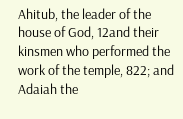Ahitub, the leader of the house of God, 12and their kinsmen who performed the work of the temple, 822; and Adaiah the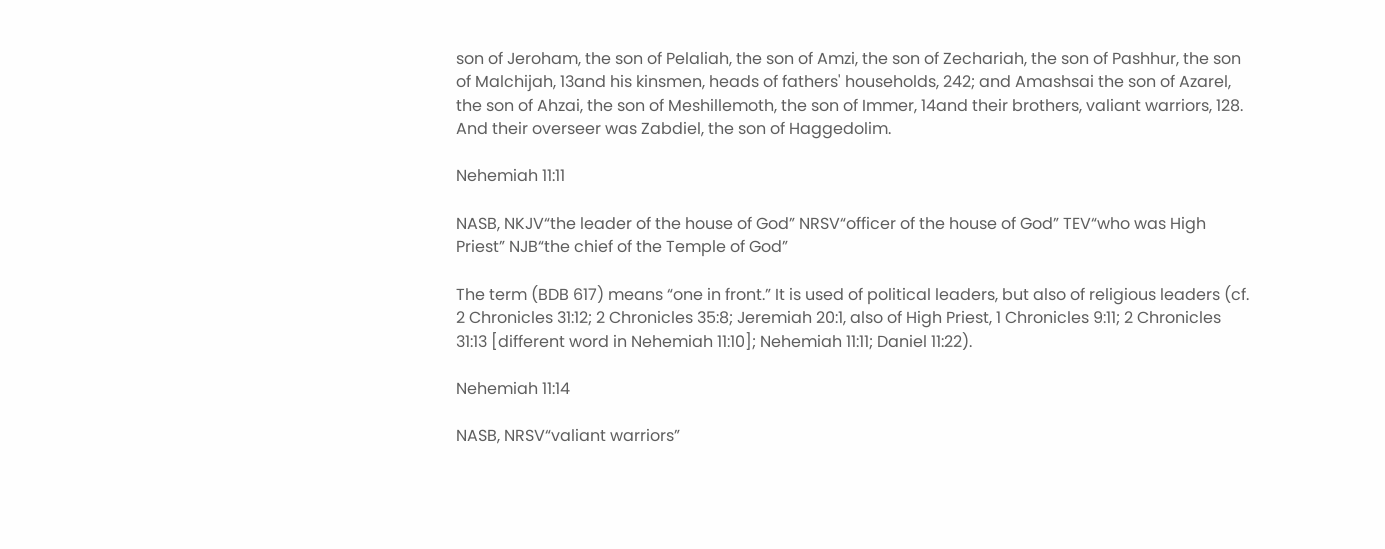son of Jeroham, the son of Pelaliah, the son of Amzi, the son of Zechariah, the son of Pashhur, the son of Malchijah, 13and his kinsmen, heads of fathers' households, 242; and Amashsai the son of Azarel, the son of Ahzai, the son of Meshillemoth, the son of Immer, 14and their brothers, valiant warriors, 128. And their overseer was Zabdiel, the son of Haggedolim.

Nehemiah 11:11

NASB, NKJV“the leader of the house of God” NRSV“officer of the house of God” TEV“who was High Priest” NJB“the chief of the Temple of God”

The term (BDB 617) means “one in front.” It is used of political leaders, but also of religious leaders (cf. 2 Chronicles 31:12; 2 Chronicles 35:8; Jeremiah 20:1, also of High Priest, 1 Chronicles 9:11; 2 Chronicles 31:13 [different word in Nehemiah 11:10]; Nehemiah 11:11; Daniel 11:22).

Nehemiah 11:14

NASB, NRSV“valiant warriors”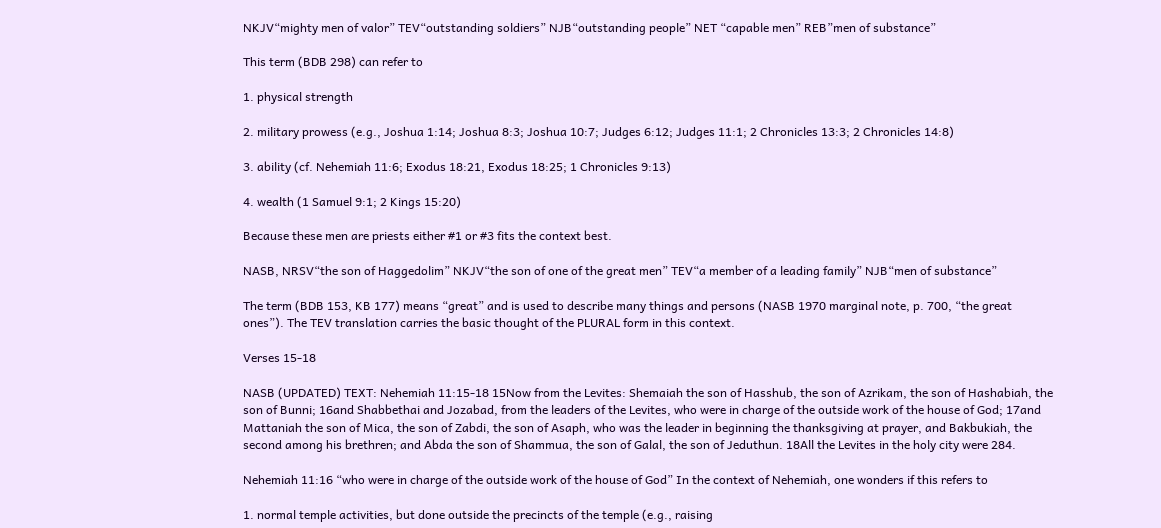NKJV“mighty men of valor” TEV“outstanding soldiers” NJB“outstanding people” NET “capable men” REB”men of substance”

This term (BDB 298) can refer to

1. physical strength

2. military prowess (e.g., Joshua 1:14; Joshua 8:3; Joshua 10:7; Judges 6:12; Judges 11:1; 2 Chronicles 13:3; 2 Chronicles 14:8)

3. ability (cf. Nehemiah 11:6; Exodus 18:21, Exodus 18:25; 1 Chronicles 9:13)

4. wealth (1 Samuel 9:1; 2 Kings 15:20)

Because these men are priests either #1 or #3 fits the context best.

NASB, NRSV“the son of Haggedolim” NKJV“the son of one of the great men” TEV“a member of a leading family” NJB“men of substance”

The term (BDB 153, KB 177) means “great” and is used to describe many things and persons (NASB 1970 marginal note, p. 700, “the great ones”). The TEV translation carries the basic thought of the PLURAL form in this context.

Verses 15-18

NASB (UPDATED) TEXT: Nehemiah 11:15-18 15Now from the Levites: Shemaiah the son of Hasshub, the son of Azrikam, the son of Hashabiah, the son of Bunni; 16and Shabbethai and Jozabad, from the leaders of the Levites, who were in charge of the outside work of the house of God; 17and Mattaniah the son of Mica, the son of Zabdi, the son of Asaph, who was the leader in beginning the thanksgiving at prayer, and Bakbukiah, the second among his brethren; and Abda the son of Shammua, the son of Galal, the son of Jeduthun. 18All the Levites in the holy city were 284.

Nehemiah 11:16 “who were in charge of the outside work of the house of God” In the context of Nehemiah, one wonders if this refers to

1. normal temple activities, but done outside the precincts of the temple (e.g., raising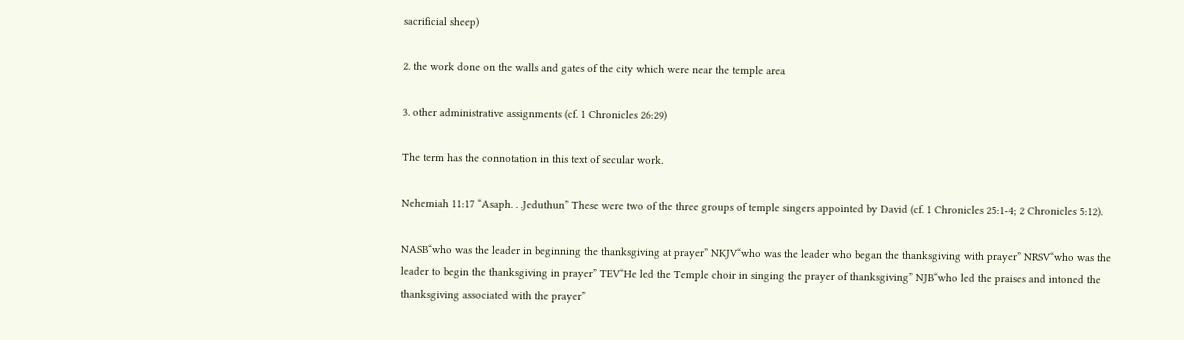sacrificial sheep)

2. the work done on the walls and gates of the city which were near the temple area

3. other administrative assignments (cf. 1 Chronicles 26:29)

The term has the connotation in this text of secular work.

Nehemiah 11:17 “Asaph. . .Jeduthun” These were two of the three groups of temple singers appointed by David (cf. 1 Chronicles 25:1-4; 2 Chronicles 5:12).

NASB“who was the leader in beginning the thanksgiving at prayer” NKJV“who was the leader who began the thanksgiving with prayer” NRSV“who was the leader to begin the thanksgiving in prayer” TEV“He led the Temple choir in singing the prayer of thanksgiving” NJB“who led the praises and intoned the thanksgiving associated with the prayer”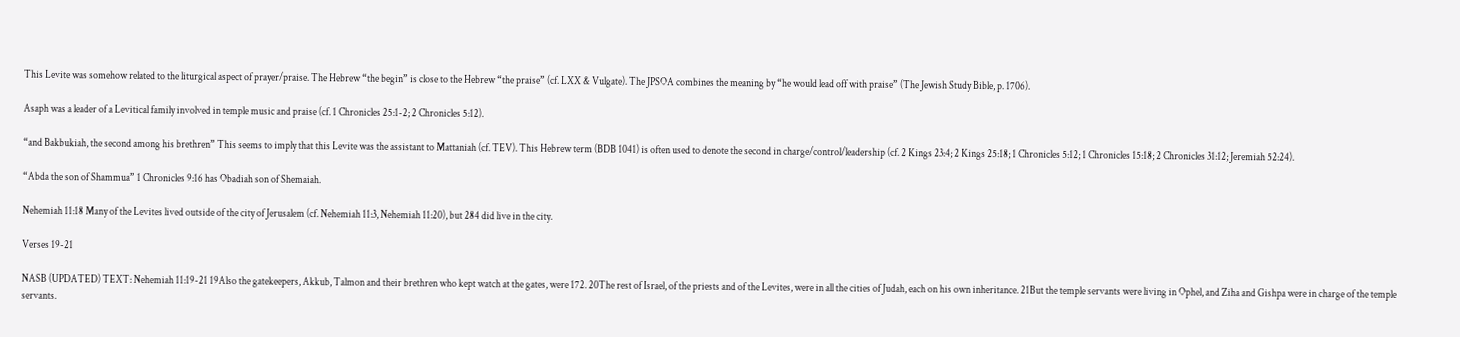This Levite was somehow related to the liturgical aspect of prayer/praise. The Hebrew “the begin” is close to the Hebrew “the praise” (cf. LXX & Vulgate). The JPSOA combines the meaning by “he would lead off with praise” (The Jewish Study Bible, p. 1706).

Asaph was a leader of a Levitical family involved in temple music and praise (cf. 1 Chronicles 25:1-2; 2 Chronicles 5:12).

“and Bakbukiah, the second among his brethren” This seems to imply that this Levite was the assistant to Mattaniah (cf. TEV). This Hebrew term (BDB 1041) is often used to denote the second in charge/control/leadership (cf. 2 Kings 23:4; 2 Kings 25:18; 1 Chronicles 5:12; 1 Chronicles 15:18; 2 Chronicles 31:12; Jeremiah 52:24).

“Abda the son of Shammua” 1 Chronicles 9:16 has Obadiah son of Shemaiah.

Nehemiah 11:18 Many of the Levites lived outside of the city of Jerusalem (cf. Nehemiah 11:3, Nehemiah 11:20), but 284 did live in the city.

Verses 19-21

NASB (UPDATED) TEXT: Nehemiah 11:19-21 19Also the gatekeepers, Akkub, Talmon and their brethren who kept watch at the gates, were 172. 20The rest of Israel, of the priests and of the Levites, were in all the cities of Judah, each on his own inheritance. 21But the temple servants were living in Ophel, and Ziha and Gishpa were in charge of the temple servants.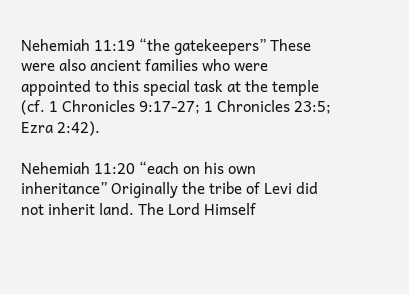Nehemiah 11:19 “the gatekeepers” These were also ancient families who were appointed to this special task at the temple (cf. 1 Chronicles 9:17-27; 1 Chronicles 23:5; Ezra 2:42).

Nehemiah 11:20 “each on his own inheritance” Originally the tribe of Levi did not inherit land. The Lord Himself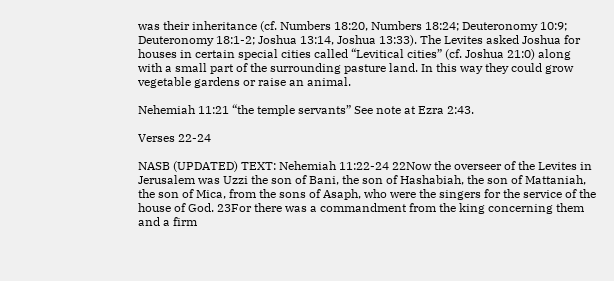was their inheritance (cf. Numbers 18:20, Numbers 18:24; Deuteronomy 10:9; Deuteronomy 18:1-2; Joshua 13:14, Joshua 13:33). The Levites asked Joshua for houses in certain special cities called “Levitical cities” (cf. Joshua 21:0) along with a small part of the surrounding pasture land. In this way they could grow vegetable gardens or raise an animal.

Nehemiah 11:21 “the temple servants” See note at Ezra 2:43.

Verses 22-24

NASB (UPDATED) TEXT: Nehemiah 11:22-24 22Now the overseer of the Levites in Jerusalem was Uzzi the son of Bani, the son of Hashabiah, the son of Mattaniah, the son of Mica, from the sons of Asaph, who were the singers for the service of the house of God. 23For there was a commandment from the king concerning them and a firm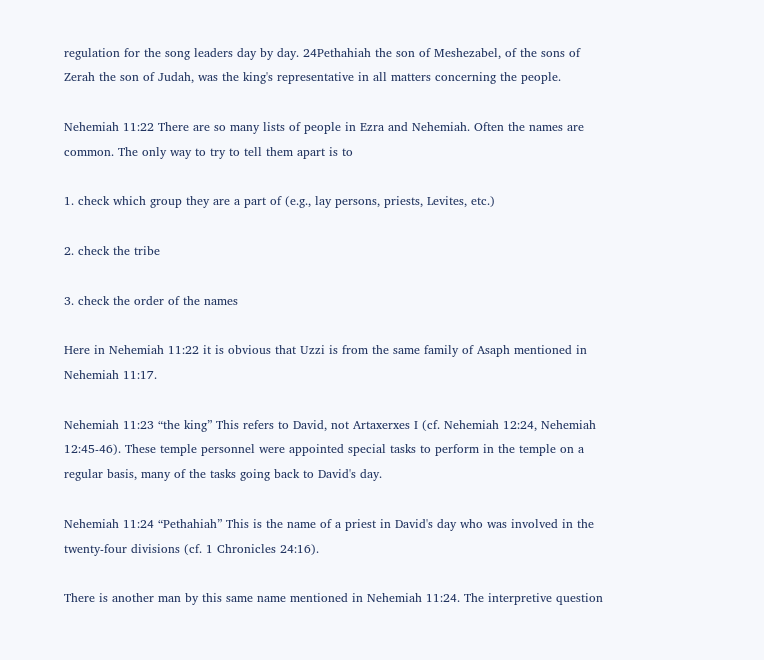regulation for the song leaders day by day. 24Pethahiah the son of Meshezabel, of the sons of Zerah the son of Judah, was the king's representative in all matters concerning the people.

Nehemiah 11:22 There are so many lists of people in Ezra and Nehemiah. Often the names are common. The only way to try to tell them apart is to

1. check which group they are a part of (e.g., lay persons, priests, Levites, etc.)

2. check the tribe

3. check the order of the names

Here in Nehemiah 11:22 it is obvious that Uzzi is from the same family of Asaph mentioned in Nehemiah 11:17.

Nehemiah 11:23 “the king” This refers to David, not Artaxerxes I (cf. Nehemiah 12:24, Nehemiah 12:45-46). These temple personnel were appointed special tasks to perform in the temple on a regular basis, many of the tasks going back to David's day.

Nehemiah 11:24 “Pethahiah” This is the name of a priest in David's day who was involved in the twenty-four divisions (cf. 1 Chronicles 24:16).

There is another man by this same name mentioned in Nehemiah 11:24. The interpretive question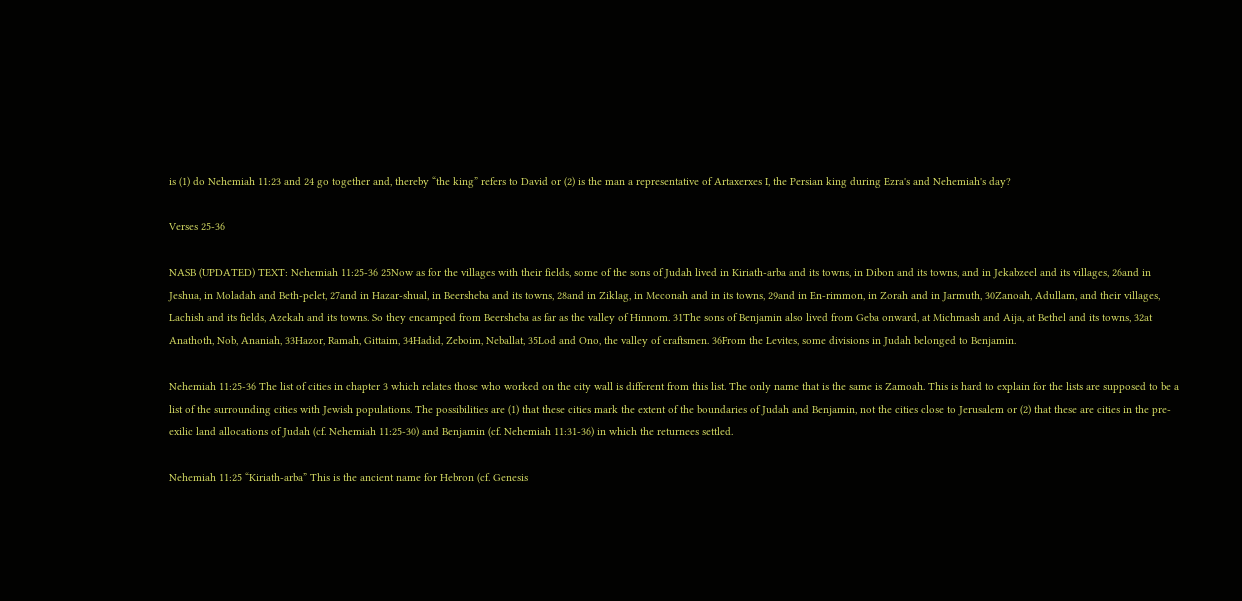is (1) do Nehemiah 11:23 and 24 go together and, thereby “the king” refers to David or (2) is the man a representative of Artaxerxes I, the Persian king during Ezra's and Nehemiah's day?

Verses 25-36

NASB (UPDATED) TEXT: Nehemiah 11:25-36 25Now as for the villages with their fields, some of the sons of Judah lived in Kiriath-arba and its towns, in Dibon and its towns, and in Jekabzeel and its villages, 26and in Jeshua, in Moladah and Beth-pelet, 27and in Hazar-shual, in Beersheba and its towns, 28and in Ziklag, in Meconah and in its towns, 29and in En-rimmon, in Zorah and in Jarmuth, 30Zanoah, Adullam, and their villages, Lachish and its fields, Azekah and its towns. So they encamped from Beersheba as far as the valley of Hinnom. 31The sons of Benjamin also lived from Geba onward, at Michmash and Aija, at Bethel and its towns, 32at Anathoth, Nob, Ananiah, 33Hazor, Ramah, Gittaim, 34Hadid, Zeboim, Neballat, 35Lod and Ono, the valley of craftsmen. 36From the Levites, some divisions in Judah belonged to Benjamin.

Nehemiah 11:25-36 The list of cities in chapter 3 which relates those who worked on the city wall is different from this list. The only name that is the same is Zamoah. This is hard to explain for the lists are supposed to be a list of the surrounding cities with Jewish populations. The possibilities are (1) that these cities mark the extent of the boundaries of Judah and Benjamin, not the cities close to Jerusalem or (2) that these are cities in the pre-exilic land allocations of Judah (cf. Nehemiah 11:25-30) and Benjamin (cf. Nehemiah 11:31-36) in which the returnees settled.

Nehemiah 11:25 “Kiriath-arba” This is the ancient name for Hebron (cf. Genesis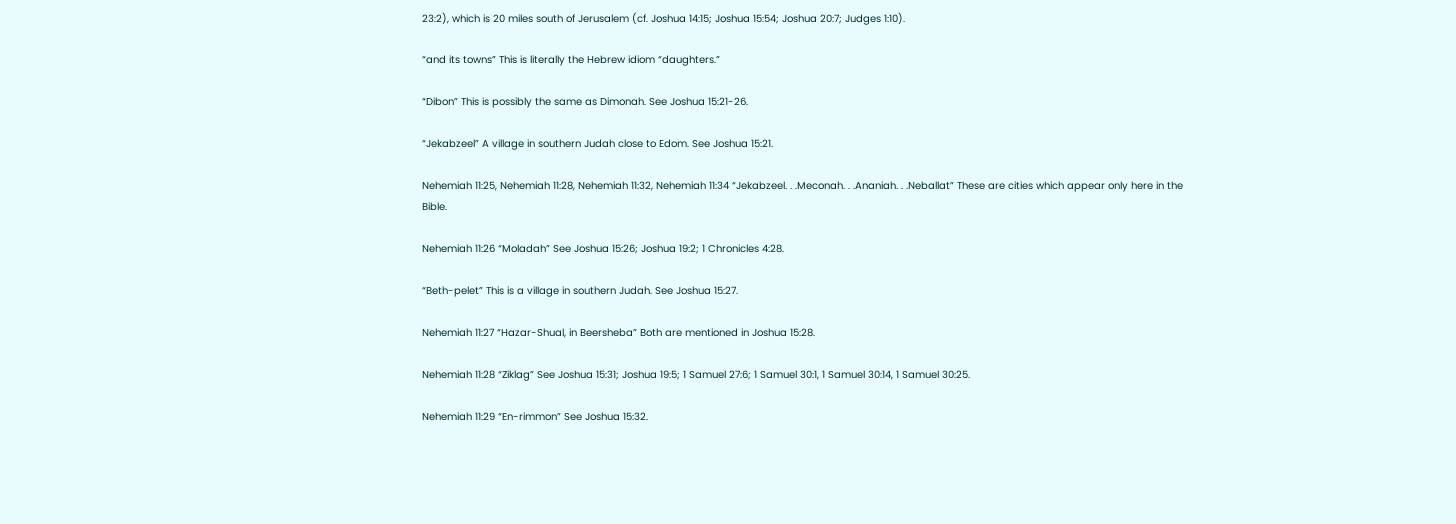23:2), which is 20 miles south of Jerusalem (cf. Joshua 14:15; Joshua 15:54; Joshua 20:7; Judges 1:10).

“and its towns” This is literally the Hebrew idiom “daughters.”

“Dibon” This is possibly the same as Dimonah. See Joshua 15:21-26.

“Jekabzeel” A village in southern Judah close to Edom. See Joshua 15:21.

Nehemiah 11:25, Nehemiah 11:28, Nehemiah 11:32, Nehemiah 11:34 “Jekabzeel. . .Meconah. . .Ananiah. . .Neballat” These are cities which appear only here in the Bible.

Nehemiah 11:26 “Moladah” See Joshua 15:26; Joshua 19:2; 1 Chronicles 4:28.

“Beth-pelet” This is a village in southern Judah. See Joshua 15:27.

Nehemiah 11:27 “Hazar-Shual, in Beersheba” Both are mentioned in Joshua 15:28.

Nehemiah 11:28 “Ziklag” See Joshua 15:31; Joshua 19:5; 1 Samuel 27:6; 1 Samuel 30:1, 1 Samuel 30:14, 1 Samuel 30:25.

Nehemiah 11:29 “En-rimmon” See Joshua 15:32.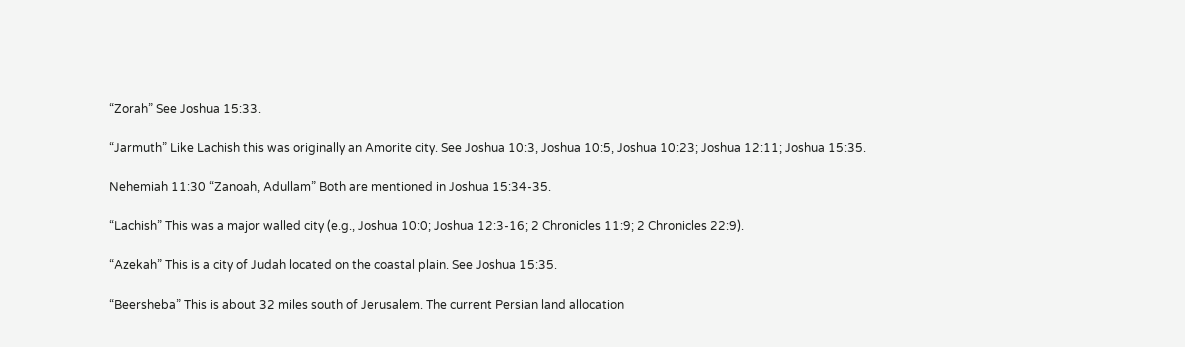“Zorah” See Joshua 15:33.

“Jarmuth” Like Lachish this was originally an Amorite city. See Joshua 10:3, Joshua 10:5, Joshua 10:23; Joshua 12:11; Joshua 15:35.

Nehemiah 11:30 “Zanoah, Adullam” Both are mentioned in Joshua 15:34-35.

“Lachish” This was a major walled city (e.g., Joshua 10:0; Joshua 12:3-16; 2 Chronicles 11:9; 2 Chronicles 22:9).

“Azekah” This is a city of Judah located on the coastal plain. See Joshua 15:35.

“Beersheba” This is about 32 miles south of Jerusalem. The current Persian land allocation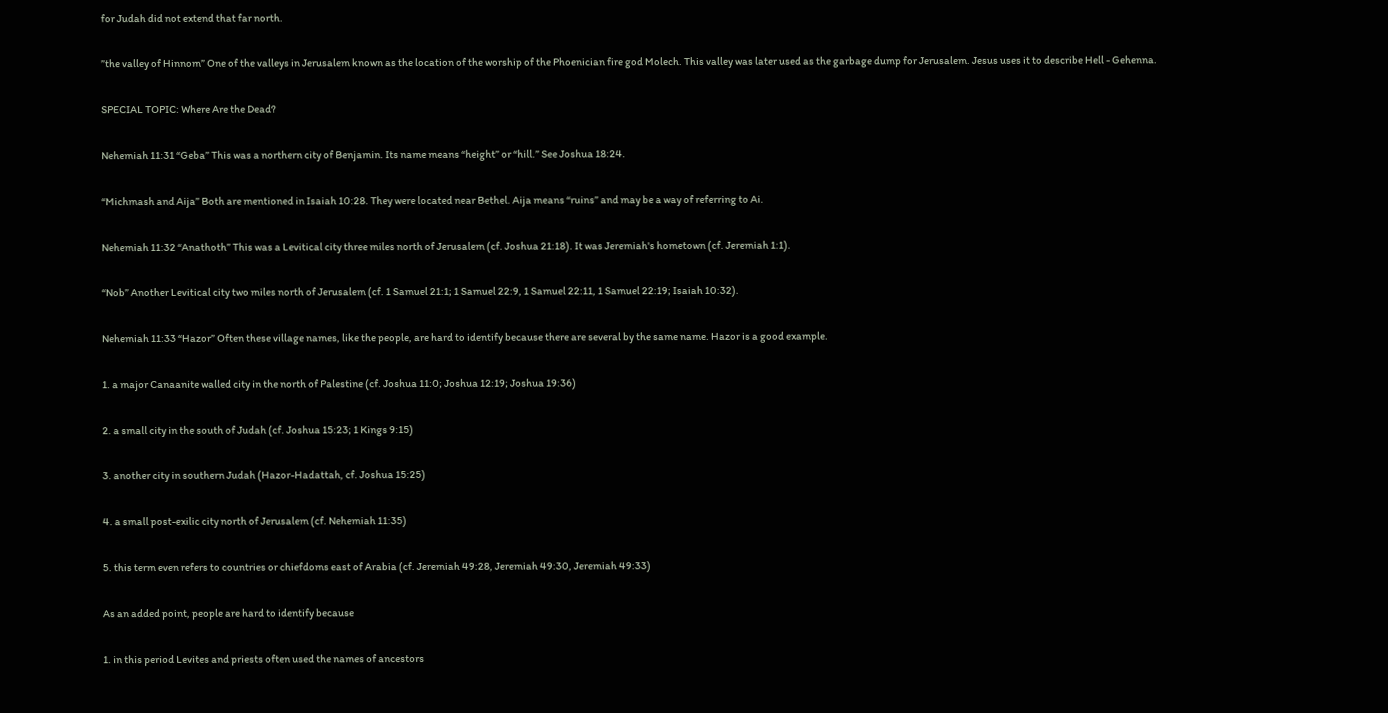for Judah did not extend that far north.

”the valley of Hinnom” One of the valleys in Jerusalem known as the location of the worship of the Phoenician fire god Molech. This valley was later used as the garbage dump for Jerusalem. Jesus uses it to describe Hell - Gehenna.

SPECIAL TOPIC: Where Are the Dead?

Nehemiah 11:31 “Geba” This was a northern city of Benjamin. Its name means “height” or “hill.” See Joshua 18:24.

“Michmash and Aija” Both are mentioned in Isaiah 10:28. They were located near Bethel. Aija means “ruins” and may be a way of referring to Ai.

Nehemiah 11:32 “Anathoth” This was a Levitical city three miles north of Jerusalem (cf. Joshua 21:18). It was Jeremiah's hometown (cf. Jeremiah 1:1).

“Nob” Another Levitical city two miles north of Jerusalem (cf. 1 Samuel 21:1; 1 Samuel 22:9, 1 Samuel 22:11, 1 Samuel 22:19; Isaiah 10:32).

Nehemiah 11:33 “Hazor” Often these village names, like the people, are hard to identify because there are several by the same name. Hazor is a good example.

1. a major Canaanite walled city in the north of Palestine (cf. Joshua 11:0; Joshua 12:19; Joshua 19:36)

2. a small city in the south of Judah (cf. Joshua 15:23; 1 Kings 9:15)

3. another city in southern Judah (Hazor-Hadattah, cf. Joshua 15:25)

4. a small post-exilic city north of Jerusalem (cf. Nehemiah 11:35)

5. this term even refers to countries or chiefdoms east of Arabia (cf. Jeremiah 49:28, Jeremiah 49:30, Jeremiah 49:33)

As an added point, people are hard to identify because

1. in this period Levites and priests often used the names of ancestors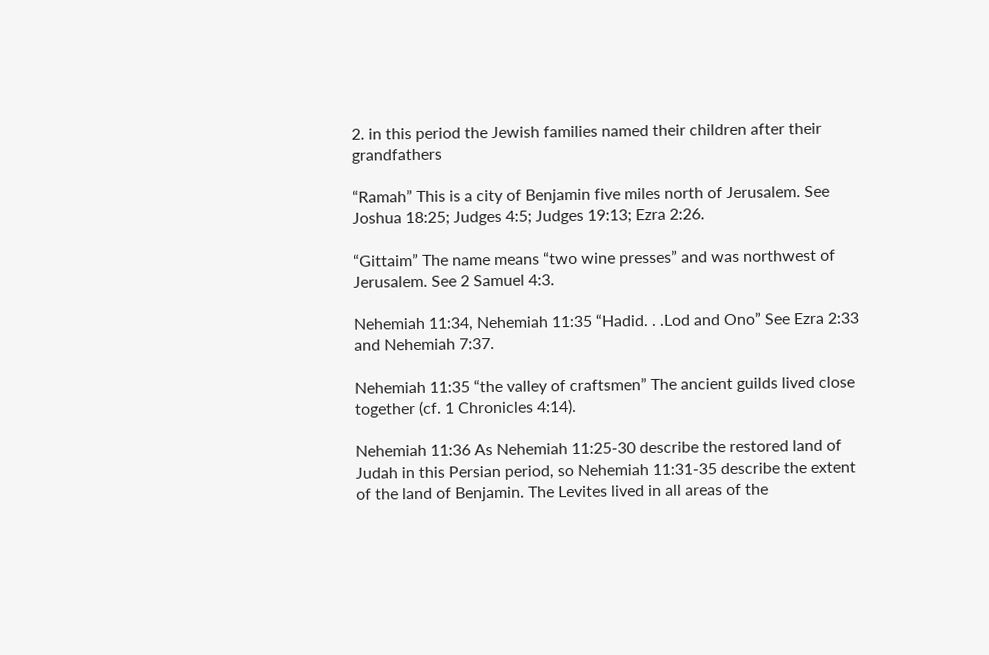2. in this period the Jewish families named their children after their grandfathers

“Ramah” This is a city of Benjamin five miles north of Jerusalem. See Joshua 18:25; Judges 4:5; Judges 19:13; Ezra 2:26.

“Gittaim” The name means “two wine presses” and was northwest of Jerusalem. See 2 Samuel 4:3.

Nehemiah 11:34, Nehemiah 11:35 “Hadid. . .Lod and Ono” See Ezra 2:33 and Nehemiah 7:37.

Nehemiah 11:35 “the valley of craftsmen” The ancient guilds lived close together (cf. 1 Chronicles 4:14).

Nehemiah 11:36 As Nehemiah 11:25-30 describe the restored land of Judah in this Persian period, so Nehemiah 11:31-35 describe the extent of the land of Benjamin. The Levites lived in all areas of the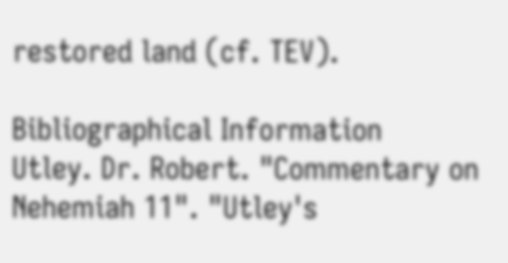restored land (cf. TEV).

Bibliographical Information
Utley. Dr. Robert. "Commentary on Nehemiah 11". "Utley's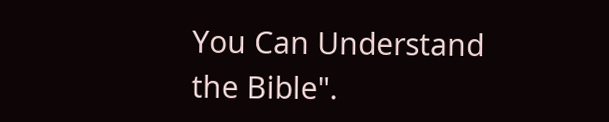You Can Understand the Bible".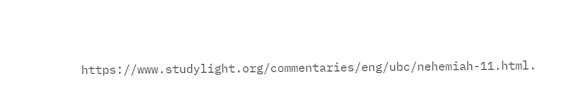https://www.studylight.org/commentaries/eng/ubc/nehemiah-11.html.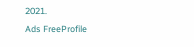2021.
Ads FreeProfile